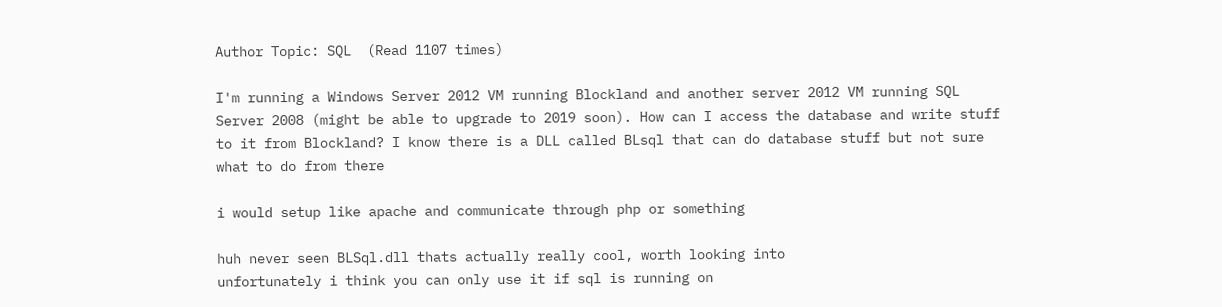Author Topic: SQL  (Read 1107 times)

I'm running a Windows Server 2012 VM running Blockland and another server 2012 VM running SQL Server 2008 (might be able to upgrade to 2019 soon). How can I access the database and write stuff to it from Blockland? I know there is a DLL called BLsql that can do database stuff but not sure what to do from there

i would setup like apache and communicate through php or something

huh never seen BLSql.dll thats actually really cool, worth looking into
unfortunately i think you can only use it if sql is running on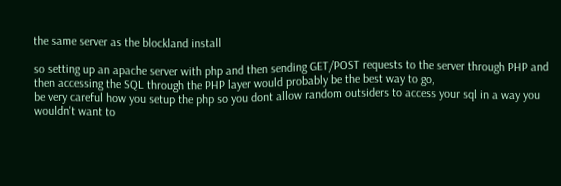the same server as the blockland install

so setting up an apache server with php and then sending GET/POST requests to the server through PHP and then accessing the SQL through the PHP layer would probably be the best way to go,
be very careful how you setup the php so you dont allow random outsiders to access your sql in a way you wouldn't want to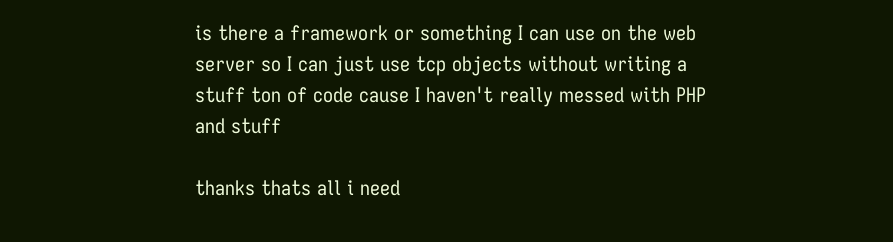is there a framework or something I can use on the web server so I can just use tcp objects without writing a stuff ton of code cause I haven't really messed with PHP and stuff

thanks thats all i need